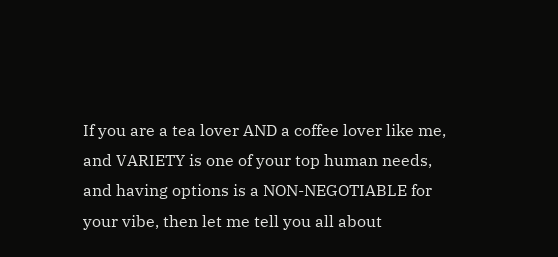If you are a tea lover AND a coffee lover like me, and VARIETY is one of your top human needs, and having options is a NON-NEGOTIABLE for your vibe, then let me tell you all about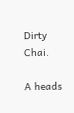Dirty Chai.

A heads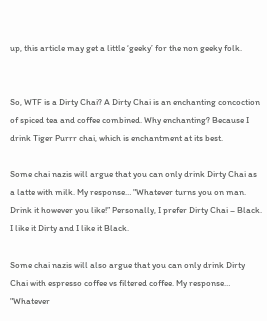up, this article may get a little ‘geeky’ for the non geeky folk.


So, WTF is a Dirty Chai? A Dirty Chai is an enchanting concoction of spiced tea and coffee combined. Why enchanting? Because I drink Tiger Purrr chai, which is enchantment at its best.

Some chai nazis will argue that you can only drink Dirty Chai as a latte with milk. My response… "Whatever turns you on man. Drink it however you like!” Personally, I prefer Dirty Chai – Black. I like it Dirty and I like it Black.

Some chai nazis will also argue that you can only drink Dirty Chai with espresso coffee vs filtered coffee. My response… "Whatever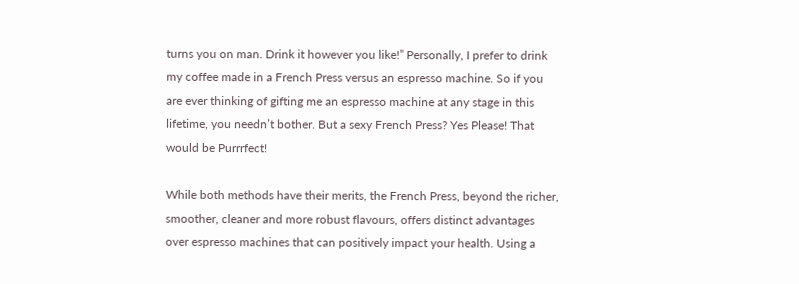turns you on man. Drink it however you like!” Personally, I prefer to drink my coffee made in a French Press versus an espresso machine. So if you are ever thinking of gifting me an espresso machine at any stage in this lifetime, you needn’t bother. But a sexy French Press? Yes Please! That would be Purrrfect!

While both methods have their merits, the French Press, beyond the richer, smoother, cleaner and more robust flavours, offers distinct advantages over espresso machines that can positively impact your health. Using a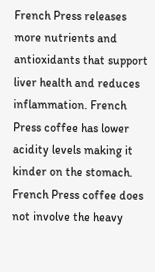French Press releases more nutrients and antioxidants that support liver health and reduces inflammation. French Press coffee has lower acidity levels making it kinder on the stomach. French Press coffee does not involve the heavy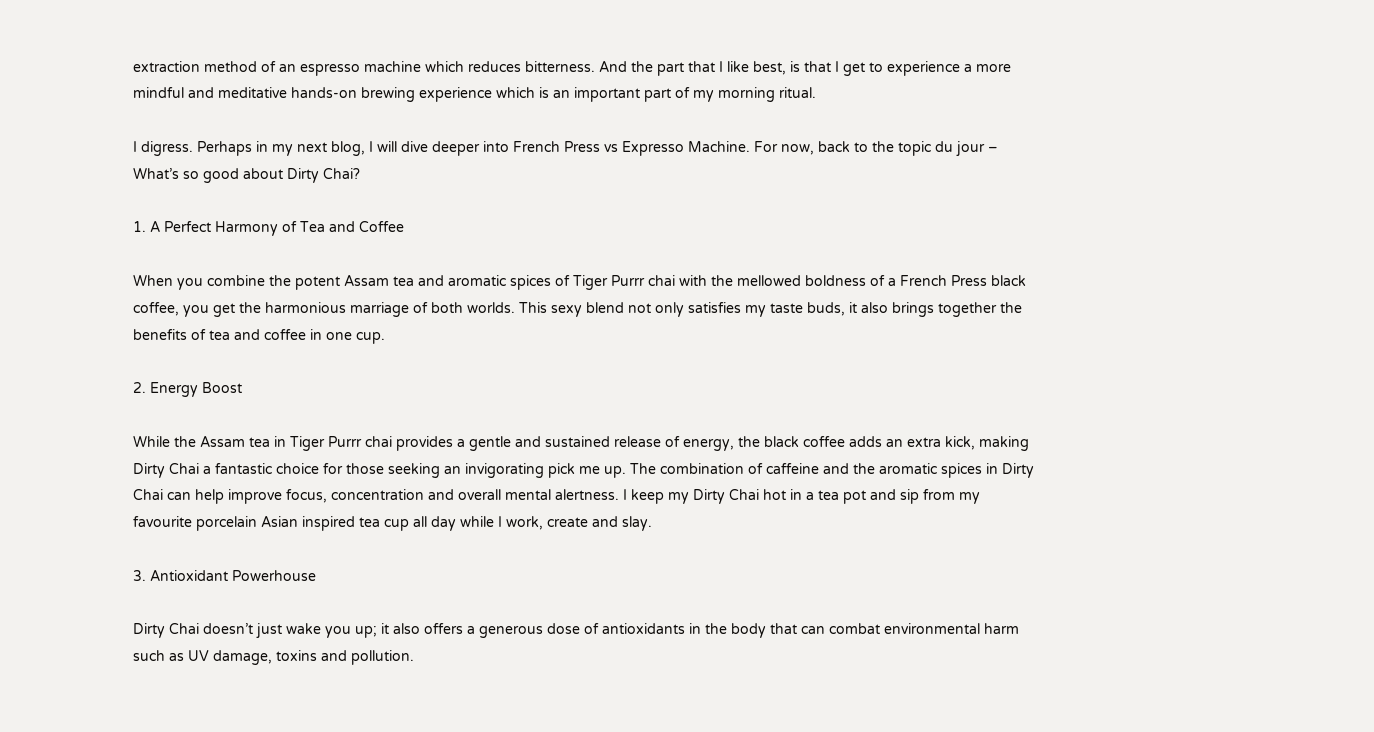extraction method of an espresso machine which reduces bitterness. And the part that I like best, is that I get to experience a more mindful and meditative hands-on brewing experience which is an important part of my morning ritual.

I digress. Perhaps in my next blog, I will dive deeper into French Press vs Expresso Machine. For now, back to the topic du jour – What’s so good about Dirty Chai?

1. A Perfect Harmony of Tea and Coffee

When you combine the potent Assam tea and aromatic spices of Tiger Purrr chai with the mellowed boldness of a French Press black coffee, you get the harmonious marriage of both worlds. This sexy blend not only satisfies my taste buds, it also brings together the benefits of tea and coffee in one cup.

2. Energy Boost

While the Assam tea in Tiger Purrr chai provides a gentle and sustained release of energy, the black coffee adds an extra kick, making Dirty Chai a fantastic choice for those seeking an invigorating pick me up. The combination of caffeine and the aromatic spices in Dirty Chai can help improve focus, concentration and overall mental alertness. I keep my Dirty Chai hot in a tea pot and sip from my favourite porcelain Asian inspired tea cup all day while I work, create and slay.

3. Antioxidant Powerhouse

Dirty Chai doesn’t just wake you up; it also offers a generous dose of antioxidants in the body that can combat environmental harm such as UV damage, toxins and pollution.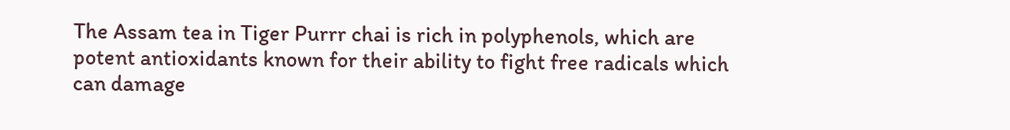The Assam tea in Tiger Purrr chai is rich in polyphenols, which are potent antioxidants known for their ability to fight free radicals which can damage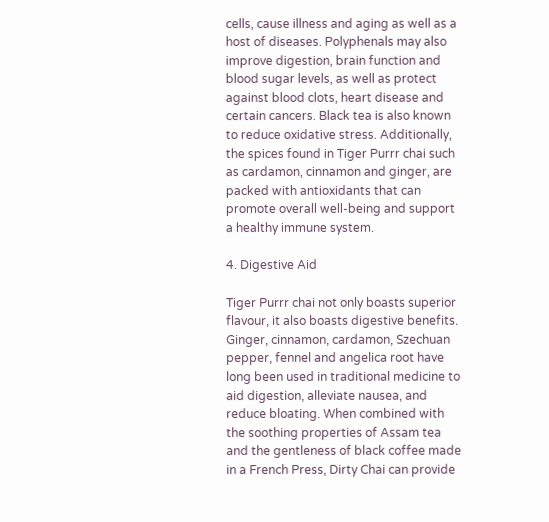cells, cause illness and aging as well as a host of diseases. Polyphenals may also improve digestion, brain function and blood sugar levels, as well as protect against blood clots, heart disease and certain cancers. Black tea is also known to reduce oxidative stress. Additionally, the spices found in Tiger Purrr chai such as cardamon, cinnamon and ginger, are packed with antioxidants that can promote overall well-being and support a healthy immune system.

4. Digestive Aid

Tiger Purrr chai not only boasts superior flavour, it also boasts digestive benefits. Ginger, cinnamon, cardamon, Szechuan pepper, fennel and angelica root have long been used in traditional medicine to aid digestion, alleviate nausea, and reduce bloating. When combined with the soothing properties of Assam tea and the gentleness of black coffee made in a French Press, Dirty Chai can provide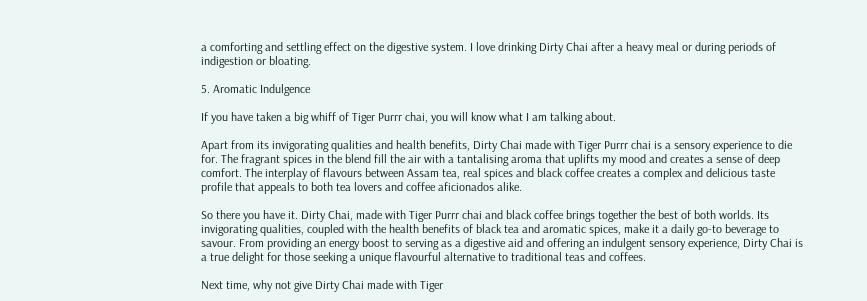a comforting and settling effect on the digestive system. I love drinking Dirty Chai after a heavy meal or during periods of indigestion or bloating.

5. Aromatic Indulgence

If you have taken a big whiff of Tiger Purrr chai, you will know what I am talking about.

Apart from its invigorating qualities and health benefits, Dirty Chai made with Tiger Purrr chai is a sensory experience to die for. The fragrant spices in the blend fill the air with a tantalising aroma that uplifts my mood and creates a sense of deep comfort. The interplay of flavours between Assam tea, real spices and black coffee creates a complex and delicious taste profile that appeals to both tea lovers and coffee aficionados alike.

So there you have it. Dirty Chai, made with Tiger Purrr chai and black coffee brings together the best of both worlds. Its invigorating qualities, coupled with the health benefits of black tea and aromatic spices, make it a daily go-to beverage to savour. From providing an energy boost to serving as a digestive aid and offering an indulgent sensory experience, Dirty Chai is a true delight for those seeking a unique flavourful alternative to traditional teas and coffees.

Next time, why not give Dirty Chai made with Tiger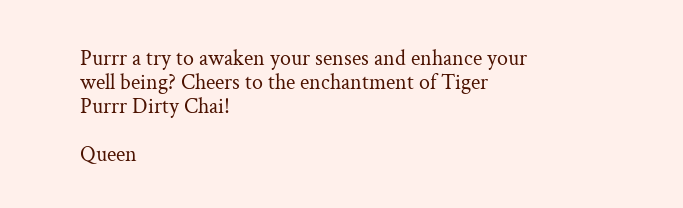Purrr a try to awaken your senses and enhance your well being? Cheers to the enchantment of Tiger Purrr Dirty Chai!

Queen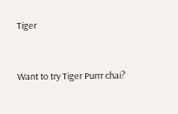Tiger


Want to try Tiger Purrr chai?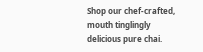Shop our chef-crafted, mouth tinglingly delicious pure chai.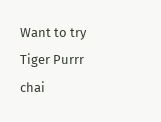Want to try Tiger Purrr chai